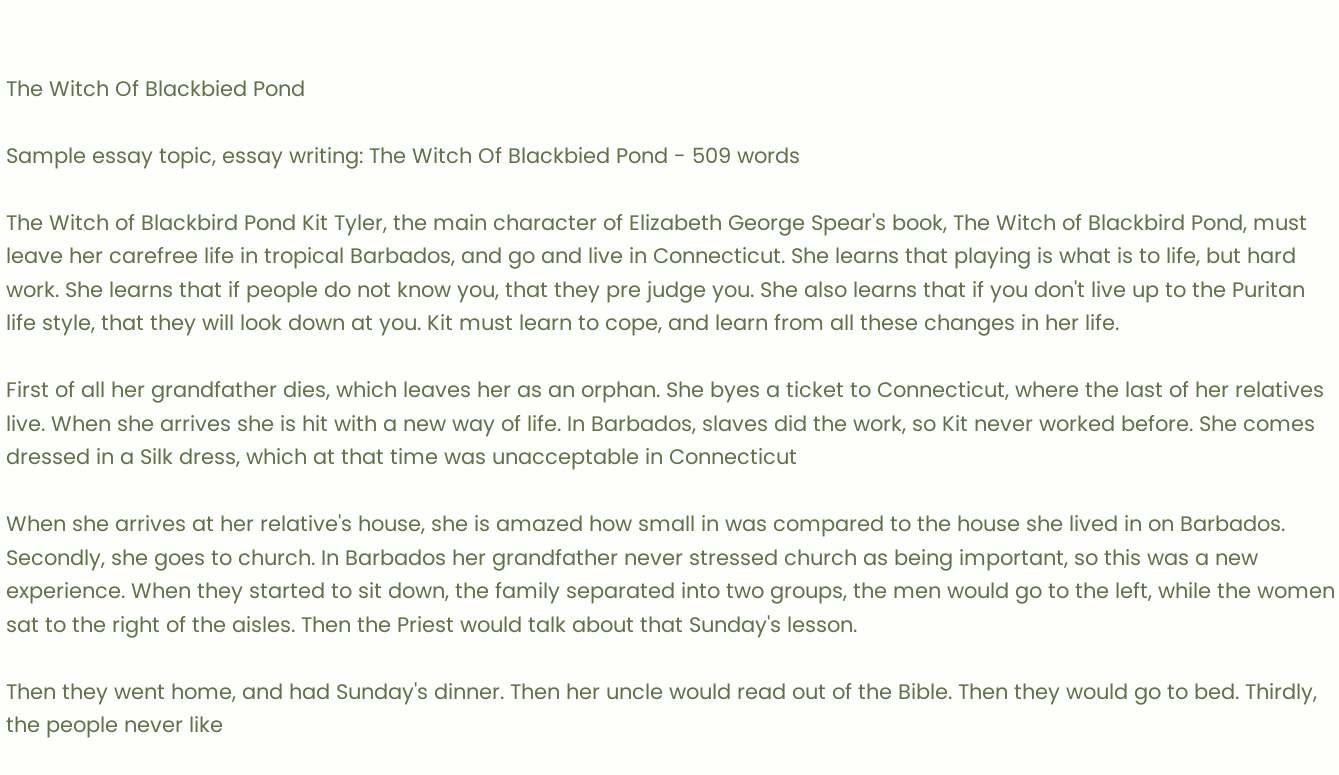The Witch Of Blackbied Pond

Sample essay topic, essay writing: The Witch Of Blackbied Pond - 509 words

The Witch of Blackbird Pond Kit Tyler, the main character of Elizabeth George Spear's book, The Witch of Blackbird Pond, must leave her carefree life in tropical Barbados, and go and live in Connecticut. She learns that playing is what is to life, but hard work. She learns that if people do not know you, that they pre judge you. She also learns that if you don't live up to the Puritan life style, that they will look down at you. Kit must learn to cope, and learn from all these changes in her life.

First of all her grandfather dies, which leaves her as an orphan. She byes a ticket to Connecticut, where the last of her relatives live. When she arrives she is hit with a new way of life. In Barbados, slaves did the work, so Kit never worked before. She comes dressed in a Silk dress, which at that time was unacceptable in Connecticut

When she arrives at her relative's house, she is amazed how small in was compared to the house she lived in on Barbados. Secondly, she goes to church. In Barbados her grandfather never stressed church as being important, so this was a new experience. When they started to sit down, the family separated into two groups, the men would go to the left, while the women sat to the right of the aisles. Then the Priest would talk about that Sunday's lesson.

Then they went home, and had Sunday's dinner. Then her uncle would read out of the Bible. Then they would go to bed. Thirdly, the people never like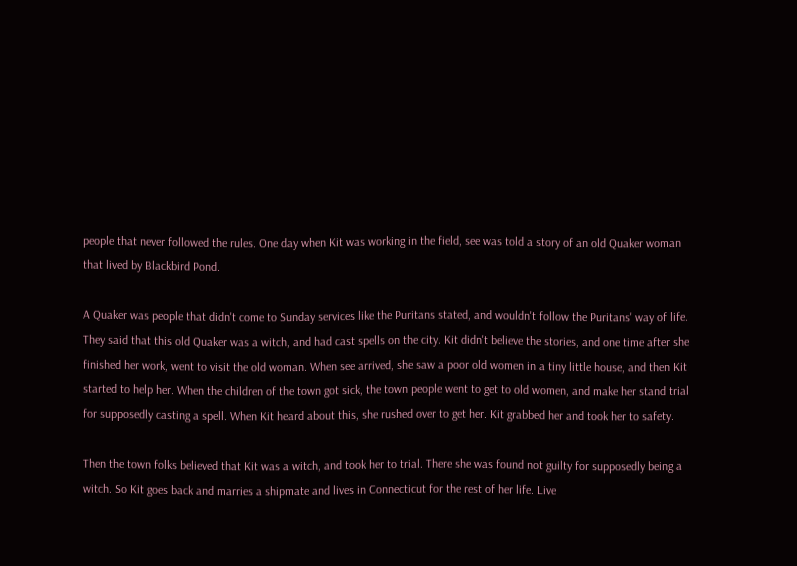people that never followed the rules. One day when Kit was working in the field, see was told a story of an old Quaker woman that lived by Blackbird Pond.

A Quaker was people that didn't come to Sunday services like the Puritans stated, and wouldn't follow the Puritans' way of life. They said that this old Quaker was a witch, and had cast spells on the city. Kit didn't believe the stories, and one time after she finished her work, went to visit the old woman. When see arrived, she saw a poor old women in a tiny little house, and then Kit started to help her. When the children of the town got sick, the town people went to get to old women, and make her stand trial for supposedly casting a spell. When Kit heard about this, she rushed over to get her. Kit grabbed her and took her to safety.

Then the town folks believed that Kit was a witch, and took her to trial. There she was found not guilty for supposedly being a witch. So Kit goes back and marries a shipmate and lives in Connecticut for the rest of her life. Live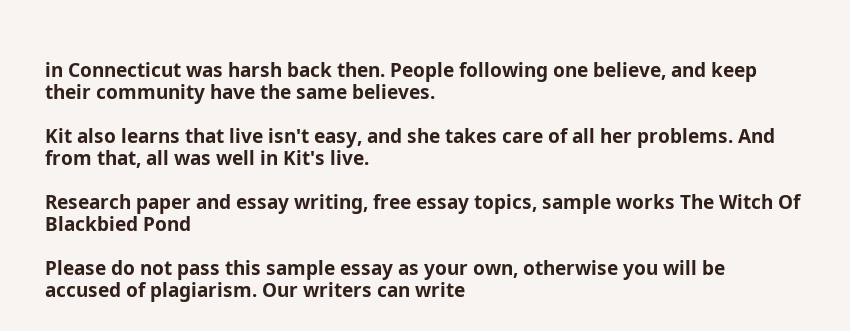in Connecticut was harsh back then. People following one believe, and keep their community have the same believes.

Kit also learns that live isn't easy, and she takes care of all her problems. And from that, all was well in Kit's live.

Research paper and essay writing, free essay topics, sample works The Witch Of Blackbied Pond

Please do not pass this sample essay as your own, otherwise you will be accused of plagiarism. Our writers can write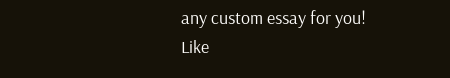any custom essay for you!
Like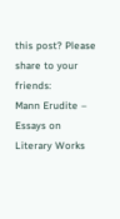this post? Please share to your friends:
Mann Erudite – Essays on Literary Works